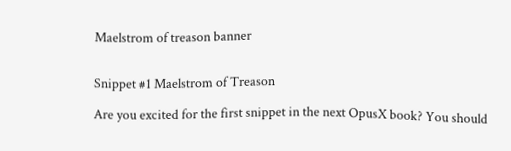Maelstrom of treason banner


Snippet #1 Maelstrom of Treason

Are you excited for the first snippet in the next OpusX book? You should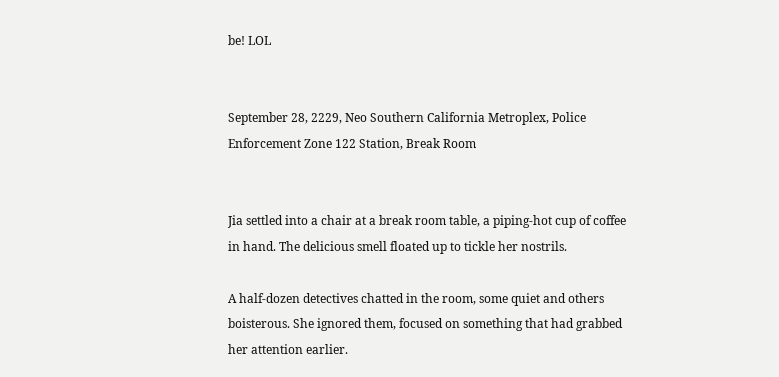be! LOL


September 28, 2229, Neo Southern California Metroplex, Police Enforcement Zone 122 Station, Break Room


Jia settled into a chair at a break room table, a piping-hot cup of coffee in hand. The delicious smell floated up to tickle her nostrils.

A half-dozen detectives chatted in the room, some quiet and others boisterous. She ignored them, focused on something that had grabbed her attention earlier.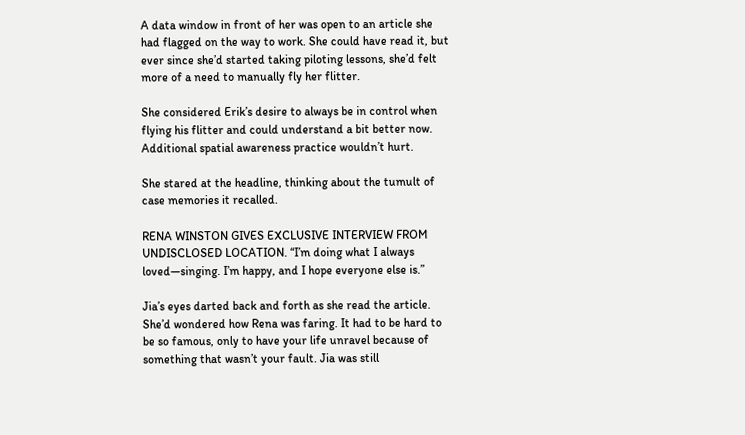A data window in front of her was open to an article she had flagged on the way to work. She could have read it, but ever since she’d started taking piloting lessons, she’d felt more of a need to manually fly her flitter.

She considered Erik’s desire to always be in control when flying his flitter and could understand a bit better now. Additional spatial awareness practice wouldn’t hurt.

She stared at the headline, thinking about the tumult of case memories it recalled.

RENA WINSTON GIVES EXCLUSIVE INTERVIEW FROM UNDISCLOSED LOCATION. “I’m doing what I always loved—singing. I’m happy, and I hope everyone else is.”

Jia’s eyes darted back and forth as she read the article. She’d wondered how Rena was faring. It had to be hard to be so famous, only to have your life unravel because of something that wasn’t your fault. Jia was still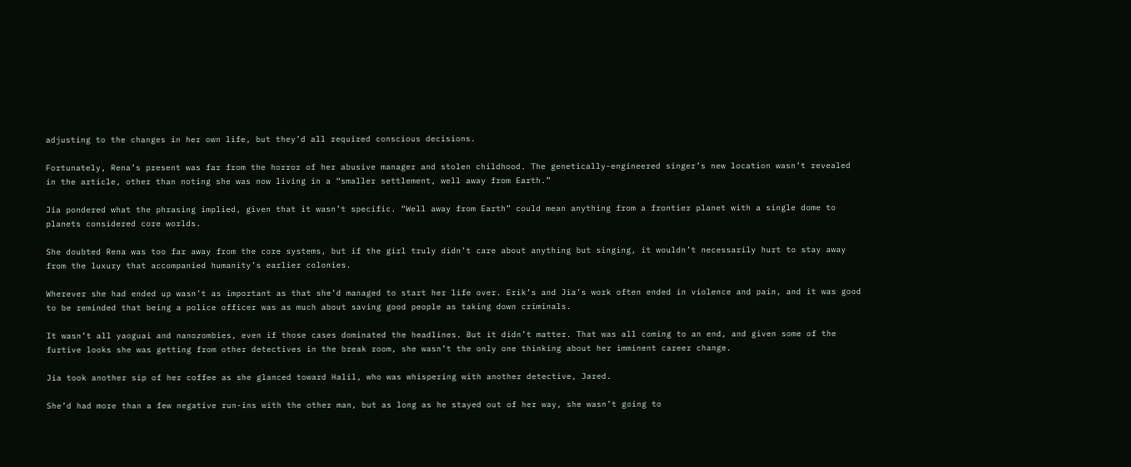adjusting to the changes in her own life, but they’d all required conscious decisions.

Fortunately, Rena’s present was far from the horror of her abusive manager and stolen childhood. The genetically-engineered singer’s new location wasn’t revealed in the article, other than noting she was now living in a “smaller settlement, well away from Earth.”

Jia pondered what the phrasing implied, given that it wasn’t specific. “Well away from Earth” could mean anything from a frontier planet with a single dome to planets considered core worlds.

She doubted Rena was too far away from the core systems, but if the girl truly didn’t care about anything but singing, it wouldn’t necessarily hurt to stay away from the luxury that accompanied humanity’s earlier colonies.

Wherever she had ended up wasn’t as important as that she’d managed to start her life over. Erik’s and Jia’s work often ended in violence and pain, and it was good to be reminded that being a police officer was as much about saving good people as taking down criminals.

It wasn’t all yaoguai and nanozombies, even if those cases dominated the headlines. But it didn’t matter. That was all coming to an end, and given some of the furtive looks she was getting from other detectives in the break room, she wasn’t the only one thinking about her imminent career change.

Jia took another sip of her coffee as she glanced toward Halil, who was whispering with another detective, Jared.

She’d had more than a few negative run-ins with the other man, but as long as he stayed out of her way, she wasn’t going to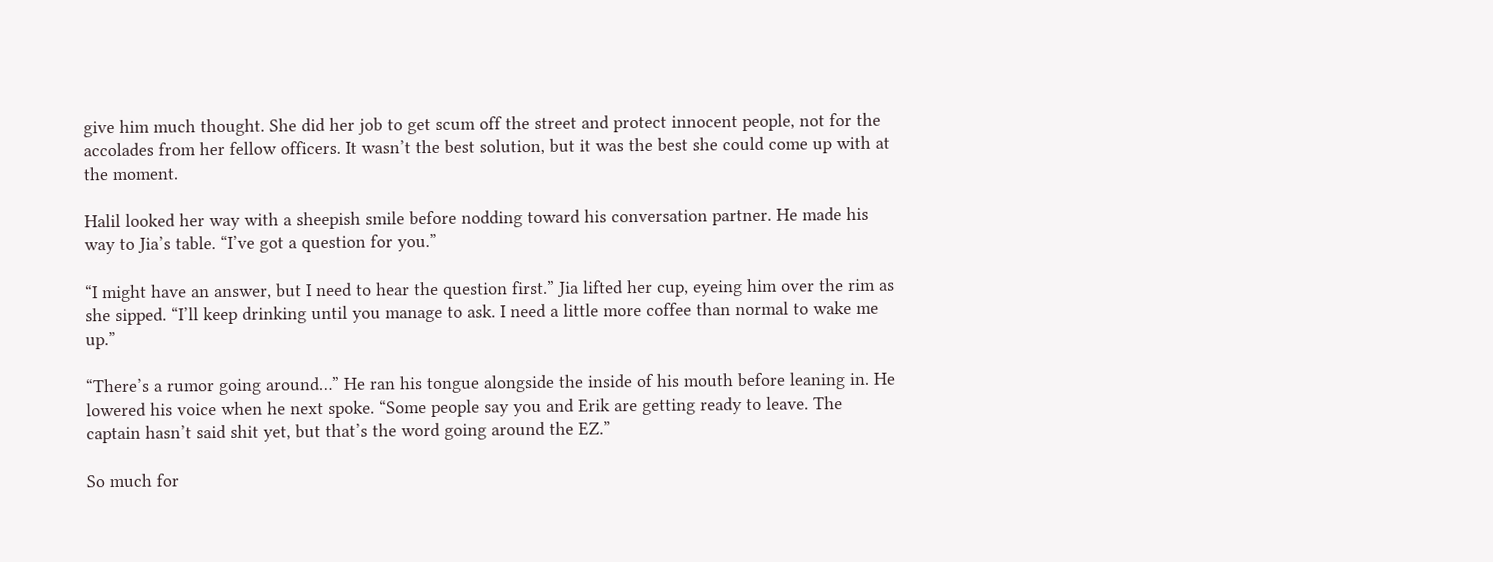give him much thought. She did her job to get scum off the street and protect innocent people, not for the accolades from her fellow officers. It wasn’t the best solution, but it was the best she could come up with at the moment.

Halil looked her way with a sheepish smile before nodding toward his conversation partner. He made his way to Jia’s table. “I’ve got a question for you.”

“I might have an answer, but I need to hear the question first.” Jia lifted her cup, eyeing him over the rim as she sipped. “I’ll keep drinking until you manage to ask. I need a little more coffee than normal to wake me up.”

“There’s a rumor going around…” He ran his tongue alongside the inside of his mouth before leaning in. He lowered his voice when he next spoke. “Some people say you and Erik are getting ready to leave. The captain hasn’t said shit yet, but that’s the word going around the EZ.”

So much for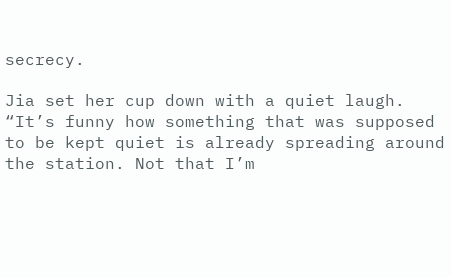secrecy.

Jia set her cup down with a quiet laugh. “It’s funny how something that was supposed to be kept quiet is already spreading around the station. Not that I’m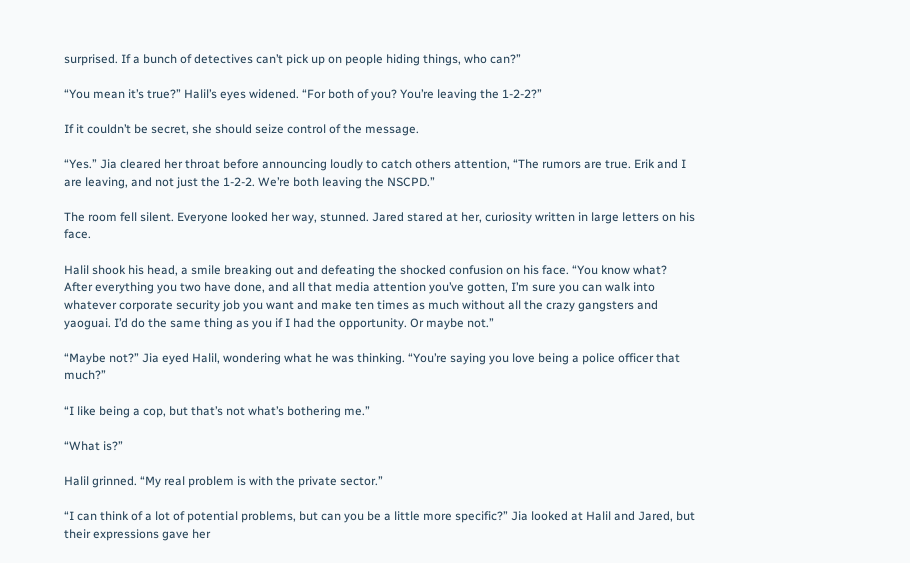surprised. If a bunch of detectives can’t pick up on people hiding things, who can?”

“You mean it’s true?” Halil’s eyes widened. “For both of you? You’re leaving the 1-2-2?”

If it couldn’t be secret, she should seize control of the message.

“Yes.” Jia cleared her throat before announcing loudly to catch others attention, “The rumors are true. Erik and I are leaving, and not just the 1-2-2. We’re both leaving the NSCPD.”

The room fell silent. Everyone looked her way, stunned. Jared stared at her, curiosity written in large letters on his face.

Halil shook his head, a smile breaking out and defeating the shocked confusion on his face. “You know what? After everything you two have done, and all that media attention you’ve gotten, I’m sure you can walk into whatever corporate security job you want and make ten times as much without all the crazy gangsters and yaoguai. I’d do the same thing as you if I had the opportunity. Or maybe not.”

“Maybe not?” Jia eyed Halil, wondering what he was thinking. “You’re saying you love being a police officer that much?”

“I like being a cop, but that’s not what’s bothering me.”

“What is?”

Halil grinned. “My real problem is with the private sector.”

“I can think of a lot of potential problems, but can you be a little more specific?” Jia looked at Halil and Jared, but their expressions gave her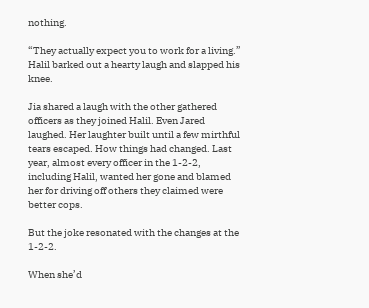nothing.

“They actually expect you to work for a living.” Halil barked out a hearty laugh and slapped his knee.

Jia shared a laugh with the other gathered officers as they joined Halil. Even Jared laughed. Her laughter built until a few mirthful tears escaped. How things had changed. Last year, almost every officer in the 1-2-2, including Halil, wanted her gone and blamed her for driving off others they claimed were better cops.

But the joke resonated with the changes at the 1-2-2.

When she’d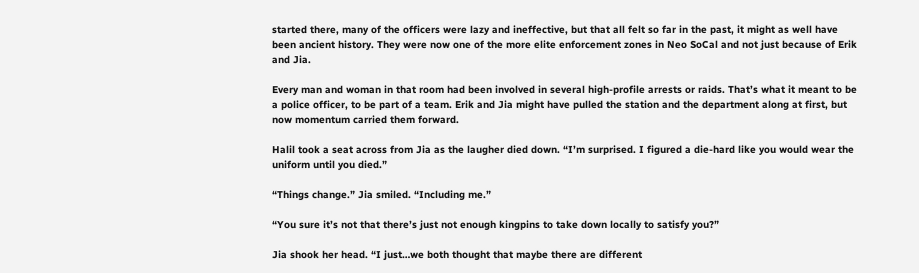started there, many of the officers were lazy and ineffective, but that all felt so far in the past, it might as well have been ancient history. They were now one of the more elite enforcement zones in Neo SoCal and not just because of Erik and Jia.

Every man and woman in that room had been involved in several high-profile arrests or raids. That’s what it meant to be a police officer, to be part of a team. Erik and Jia might have pulled the station and the department along at first, but now momentum carried them forward.

Halil took a seat across from Jia as the laugher died down. “I’m surprised. I figured a die-hard like you would wear the uniform until you died.”

“Things change.” Jia smiled. “Including me.”

“You sure it’s not that there’s just not enough kingpins to take down locally to satisfy you?”

Jia shook her head. “I just…we both thought that maybe there are different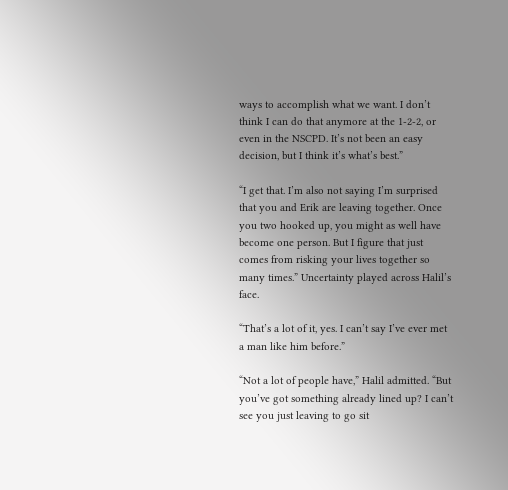ways to accomplish what we want. I don’t think I can do that anymore at the 1-2-2, or even in the NSCPD. It’s not been an easy decision, but I think it’s what’s best.”

“I get that. I’m also not saying I’m surprised that you and Erik are leaving together. Once you two hooked up, you might as well have become one person. But I figure that just comes from risking your lives together so many times.” Uncertainty played across Halil’s face.

“That’s a lot of it, yes. I can’t say I’ve ever met a man like him before.”

“Not a lot of people have,” Halil admitted. “But you’ve got something already lined up? I can’t see you just leaving to go sit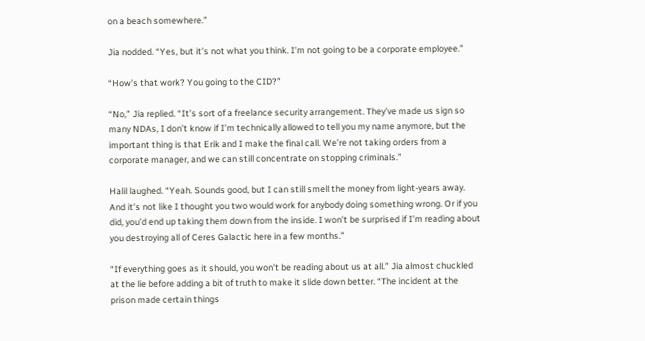on a beach somewhere.”

Jia nodded. “Yes, but it’s not what you think. I’m not going to be a corporate employee.”

“How’s that work? You going to the CID?”

“No,” Jia replied. “It’s sort of a freelance security arrangement. They’ve made us sign so many NDAs, I don’t know if I’m technically allowed to tell you my name anymore, but the important thing is that Erik and I make the final call. We’re not taking orders from a corporate manager, and we can still concentrate on stopping criminals.”

Halil laughed. “Yeah. Sounds good, but I can still smell the money from light-years away. And it’s not like I thought you two would work for anybody doing something wrong. Or if you did, you’d end up taking them down from the inside. I won’t be surprised if I’m reading about you destroying all of Ceres Galactic here in a few months.”

“If everything goes as it should, you won’t be reading about us at all.” Jia almost chuckled at the lie before adding a bit of truth to make it slide down better. “The incident at the prison made certain things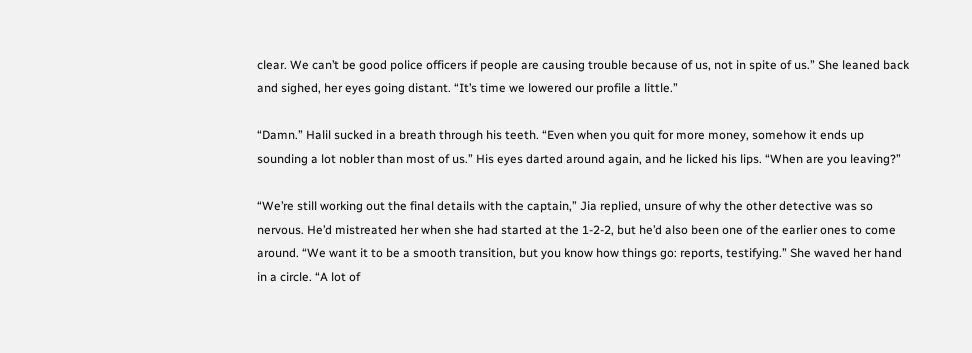clear. We can’t be good police officers if people are causing trouble because of us, not in spite of us.” She leaned back and sighed, her eyes going distant. “It’s time we lowered our profile a little.”

“Damn.” Halil sucked in a breath through his teeth. “Even when you quit for more money, somehow it ends up sounding a lot nobler than most of us.” His eyes darted around again, and he licked his lips. “When are you leaving?”

“We’re still working out the final details with the captain,” Jia replied, unsure of why the other detective was so nervous. He’d mistreated her when she had started at the 1-2-2, but he’d also been one of the earlier ones to come around. “We want it to be a smooth transition, but you know how things go: reports, testifying.” She waved her hand in a circle. “A lot of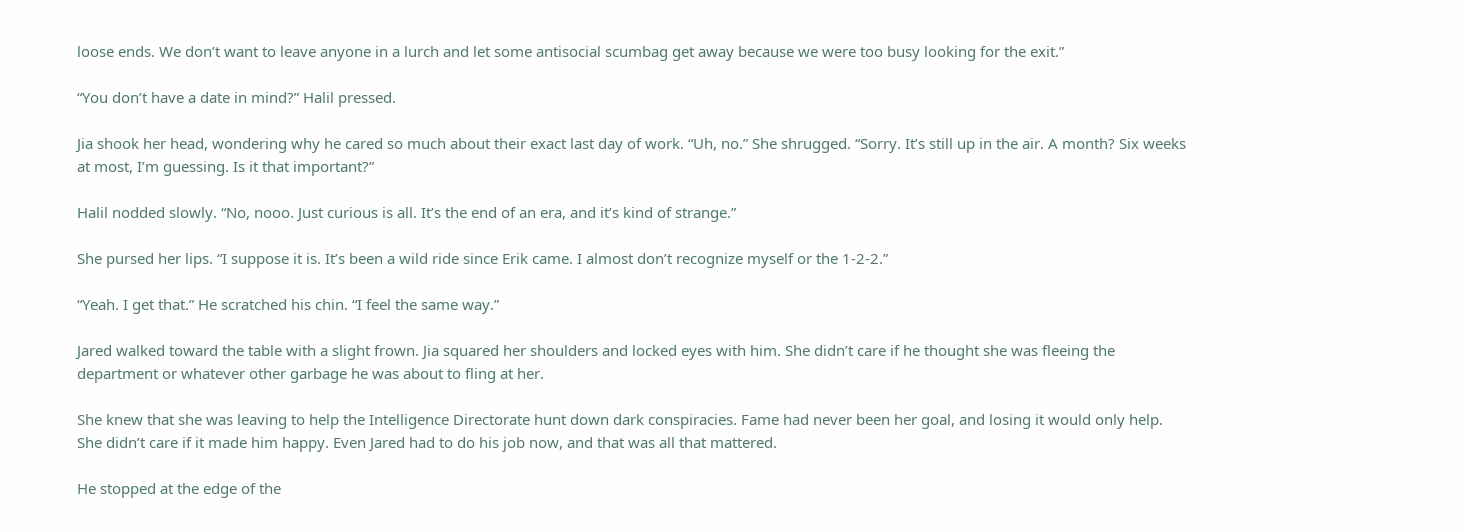loose ends. We don’t want to leave anyone in a lurch and let some antisocial scumbag get away because we were too busy looking for the exit.”

“You don’t have a date in mind?” Halil pressed.

Jia shook her head, wondering why he cared so much about their exact last day of work. “Uh, no.” She shrugged. “Sorry. It’s still up in the air. A month? Six weeks at most, I’m guessing. Is it that important?”

Halil nodded slowly. “No, nooo. Just curious is all. It’s the end of an era, and it’s kind of strange.”

She pursed her lips. “I suppose it is. It’s been a wild ride since Erik came. I almost don’t recognize myself or the 1-2-2.”

“Yeah. I get that.” He scratched his chin. “I feel the same way.”

Jared walked toward the table with a slight frown. Jia squared her shoulders and locked eyes with him. She didn’t care if he thought she was fleeing the department or whatever other garbage he was about to fling at her.

She knew that she was leaving to help the Intelligence Directorate hunt down dark conspiracies. Fame had never been her goal, and losing it would only help. She didn’t care if it made him happy. Even Jared had to do his job now, and that was all that mattered.

He stopped at the edge of the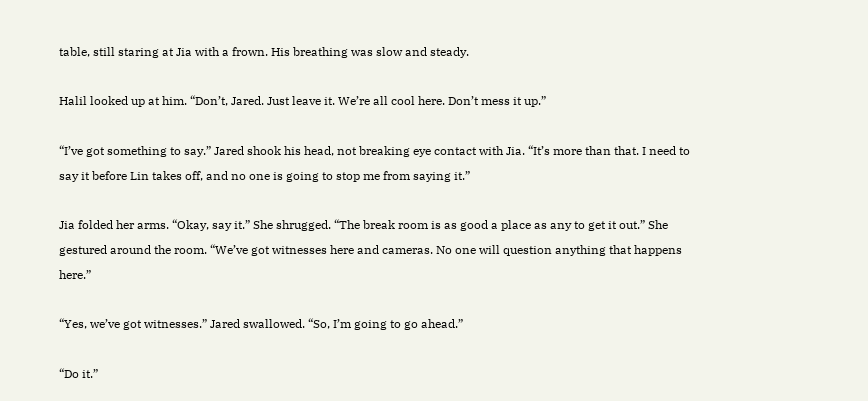table, still staring at Jia with a frown. His breathing was slow and steady.

Halil looked up at him. “Don’t, Jared. Just leave it. We’re all cool here. Don’t mess it up.”

“I’ve got something to say.” Jared shook his head, not breaking eye contact with Jia. “It’s more than that. I need to say it before Lin takes off, and no one is going to stop me from saying it.”

Jia folded her arms. “Okay, say it.” She shrugged. “The break room is as good a place as any to get it out.” She gestured around the room. “We’ve got witnesses here and cameras. No one will question anything that happens here.”

“Yes, we’ve got witnesses.” Jared swallowed. “So, I’m going to go ahead.”

“Do it.”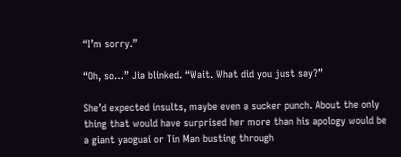“I’m sorry.”

“Oh, so…” Jia blinked. “Wait. What did you just say?”

She’d expected insults, maybe even a sucker punch. About the only thing that would have surprised her more than his apology would be a giant yaoguai or Tin Man busting through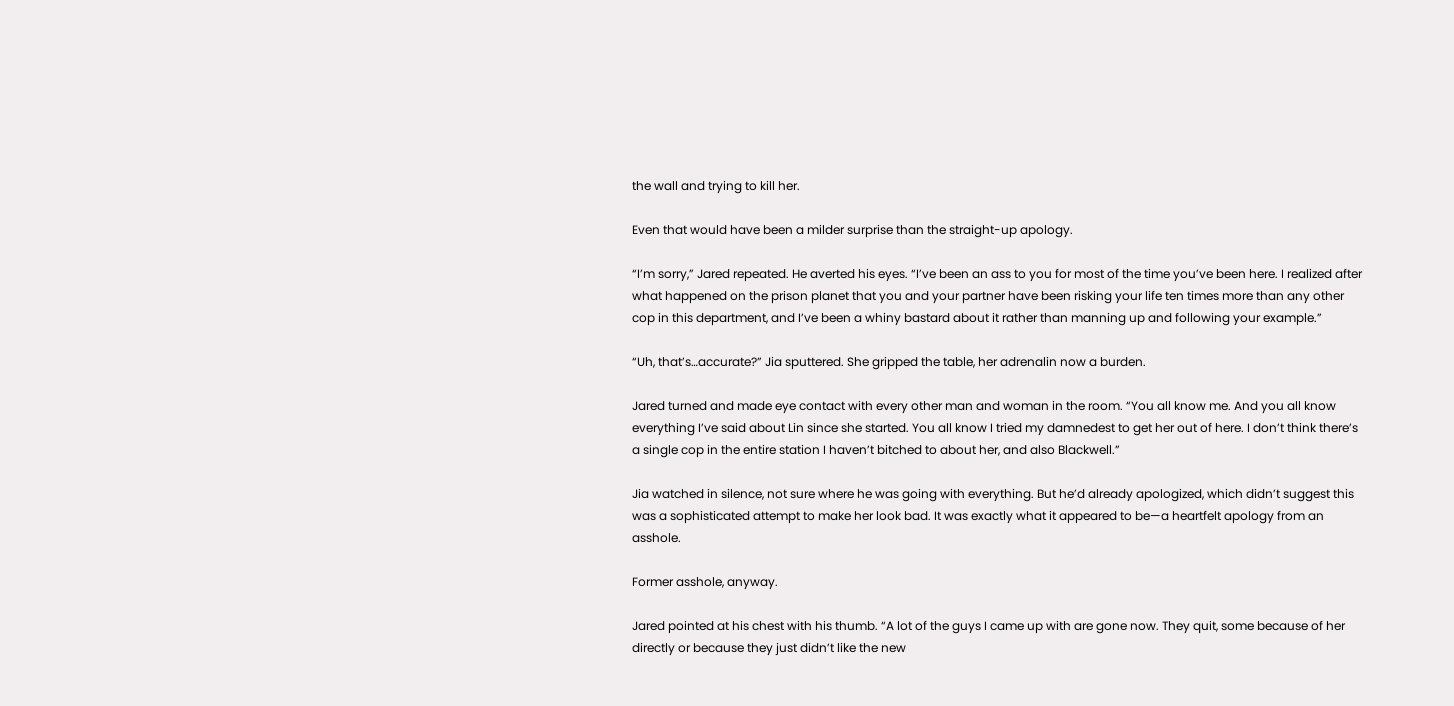the wall and trying to kill her.

Even that would have been a milder surprise than the straight-up apology.

“I’m sorry,” Jared repeated. He averted his eyes. “I’ve been an ass to you for most of the time you’ve been here. I realized after what happened on the prison planet that you and your partner have been risking your life ten times more than any other cop in this department, and I’ve been a whiny bastard about it rather than manning up and following your example.”

“Uh, that’s…accurate?” Jia sputtered. She gripped the table, her adrenalin now a burden.

Jared turned and made eye contact with every other man and woman in the room. “You all know me. And you all know everything I’ve said about Lin since she started. You all know I tried my damnedest to get her out of here. I don’t think there’s a single cop in the entire station I haven’t bitched to about her, and also Blackwell.”

Jia watched in silence, not sure where he was going with everything. But he’d already apologized, which didn’t suggest this was a sophisticated attempt to make her look bad. It was exactly what it appeared to be—a heartfelt apology from an asshole.

Former asshole, anyway.

Jared pointed at his chest with his thumb. “A lot of the guys I came up with are gone now. They quit, some because of her directly or because they just didn’t like the new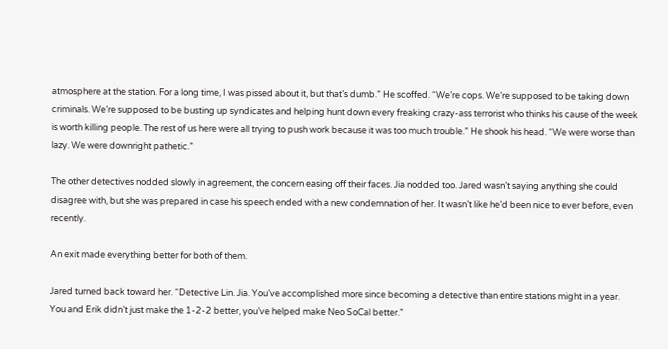atmosphere at the station. For a long time, I was pissed about it, but that’s dumb.” He scoffed. “We’re cops. We’re supposed to be taking down criminals. We’re supposed to be busting up syndicates and helping hunt down every freaking crazy-ass terrorist who thinks his cause of the week is worth killing people. The rest of us here were all trying to push work because it was too much trouble.” He shook his head. “We were worse than lazy. We were downright pathetic.”

The other detectives nodded slowly in agreement, the concern easing off their faces. Jia nodded too. Jared wasn’t saying anything she could disagree with, but she was prepared in case his speech ended with a new condemnation of her. It wasn’t like he’d been nice to ever before, even recently.

An exit made everything better for both of them.

Jared turned back toward her. “Detective Lin. Jia. You’ve accomplished more since becoming a detective than entire stations might in a year. You and Erik didn’t just make the 1-2-2 better, you’ve helped make Neo SoCal better.”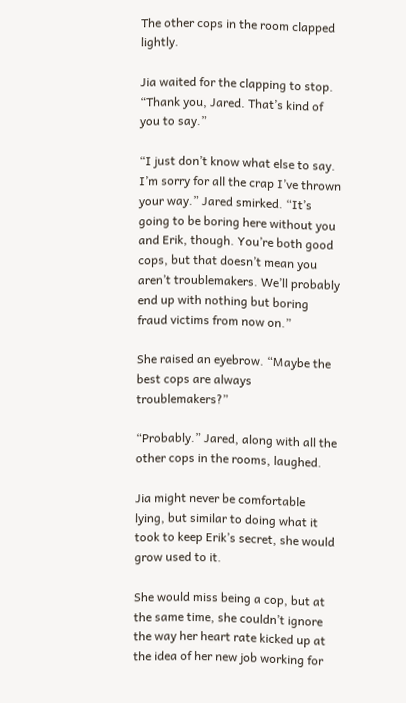The other cops in the room clapped lightly.

Jia waited for the clapping to stop. “Thank you, Jared. That’s kind of you to say.”

“I just don’t know what else to say. I’m sorry for all the crap I’ve thrown your way.” Jared smirked. “It’s going to be boring here without you and Erik, though. You’re both good cops, but that doesn’t mean you aren’t troublemakers. We’ll probably end up with nothing but boring fraud victims from now on.”

She raised an eyebrow. “Maybe the best cops are always troublemakers?”

“Probably.” Jared, along with all the other cops in the rooms, laughed.

Jia might never be comfortable lying, but similar to doing what it took to keep Erik’s secret, she would grow used to it.

She would miss being a cop, but at the same time, she couldn’t ignore the way her heart rate kicked up at the idea of her new job working for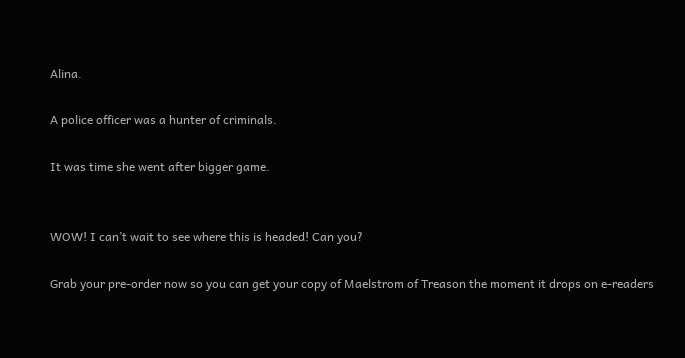Alina.

A police officer was a hunter of criminals.

It was time she went after bigger game.


WOW! I can’t wait to see where this is headed! Can you?

Grab your pre-order now so you can get your copy of Maelstrom of Treason the moment it drops on e-readers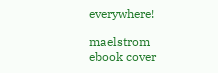everywhere!

maelstrom ebook cover